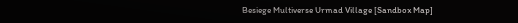Besiege Multiverse Urmad Village [Sandbox Map]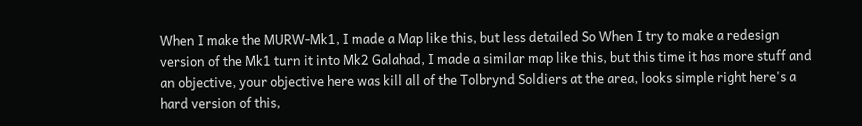When I make the MURW-Mk1, I made a Map like this, but less detailed So When I try to make a redesign version of the Mk1 turn it into Mk2 Galahad, I made a similar map like this, but this time it has more stuff and an objective, your objective here was kill all of the Tolbrynd Soldiers at the area, looks simple right here's a hard version of this,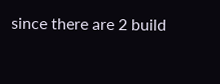since there are 2 build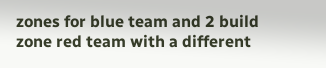zones for blue team and 2 build zone red team with a different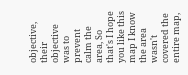objective, their objective was to prevent calm the area, So that's I hope you like this map I know the area wasn't covered the entire map,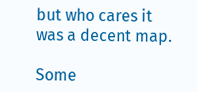but who cares it was a decent map.

Some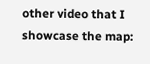other video that I showcase the map: